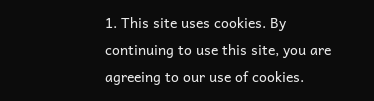1. This site uses cookies. By continuing to use this site, you are agreeing to our use of cookies.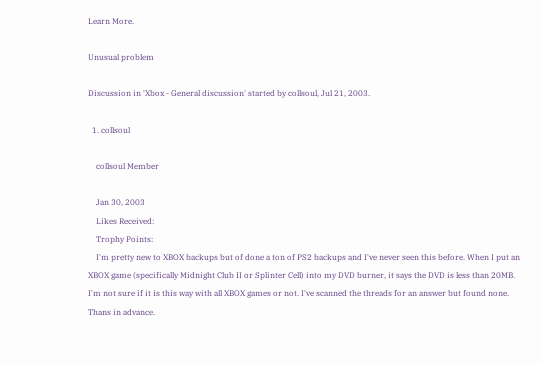Learn More.

Unusual problem

Discussion in 'Xbox - General discussion' started by collsoul, Jul 21, 2003.

  1. collsoul

    collsoul Member

    Jan 30, 2003
    Likes Received:
    Trophy Points:
    I'm pretty new to XBOX backups but of done a ton of PS2 backups and I've never seen this before. When I put an XBOX game (specifically Midnight Club II or Splinter Cell) into my DVD burner, it says the DVD is less than 20MB. I'm not sure if it is this way with all XBOX games or not. I've scanned the threads for an answer but found none. Thans in advance.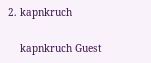2. kapnkruch

    kapnkruch Guest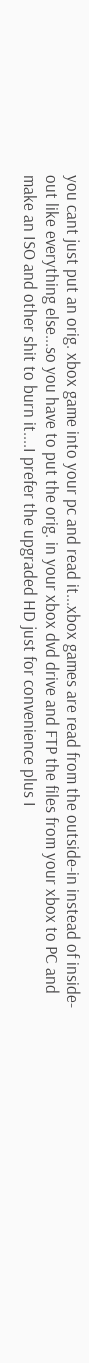you cant just put an orig. xbox game into your pc and read it...xbox games are read from the outside-in instead of inside-out like everything else...so you have to put the orig. in your xbox dvd drive and FTP the files from your xbox to PC and make an ISO and other shit to burn it....I prefer the upgraded HD just for convenience plus I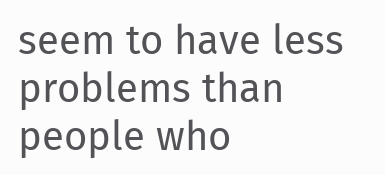seem to have less problems than people who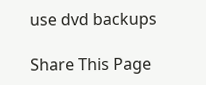use dvd backups

Share This Page